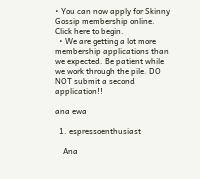• You can now apply for Skinny Gossip membership online. Click here to begin.
  • We are getting a lot more membership applications than we expected. Be patient while we work through the pile. DO NOT submit a second application!!

ana ewa

  1. espressoenthusiast

    Ana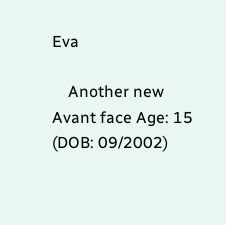Eva

    Another new Avant face Age: 15 (DOB: 09/2002)